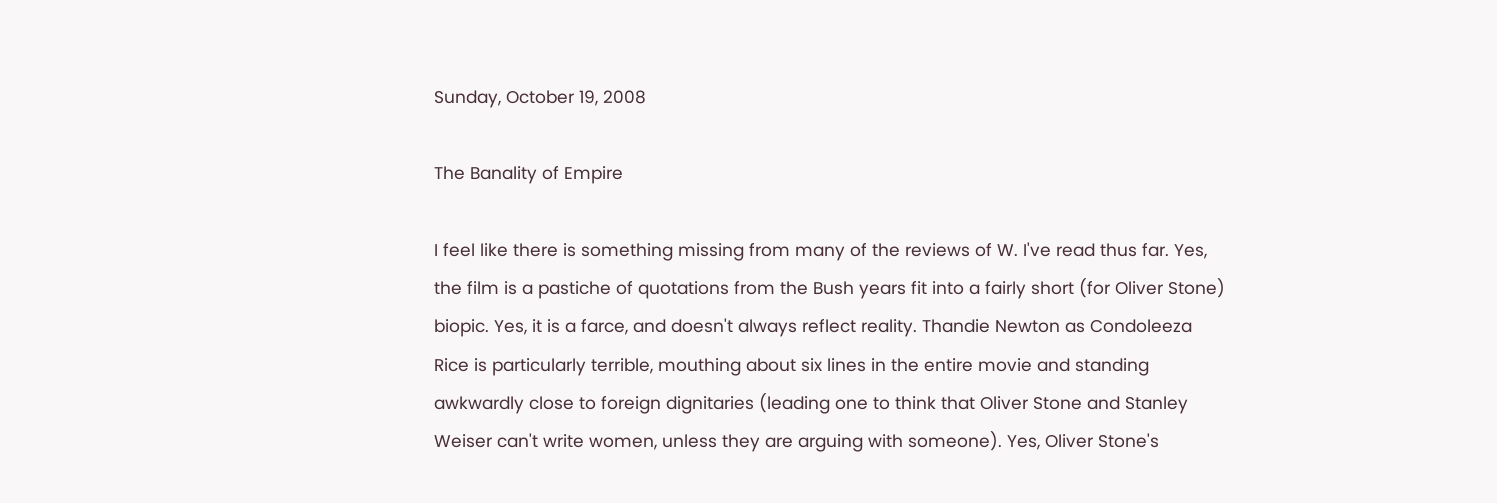Sunday, October 19, 2008

The Banality of Empire

I feel like there is something missing from many of the reviews of W. I've read thus far. Yes, the film is a pastiche of quotations from the Bush years fit into a fairly short (for Oliver Stone) biopic. Yes, it is a farce, and doesn't always reflect reality. Thandie Newton as Condoleeza Rice is particularly terrible, mouthing about six lines in the entire movie and standing awkwardly close to foreign dignitaries (leading one to think that Oliver Stone and Stanley Weiser can't write women, unless they are arguing with someone). Yes, Oliver Stone's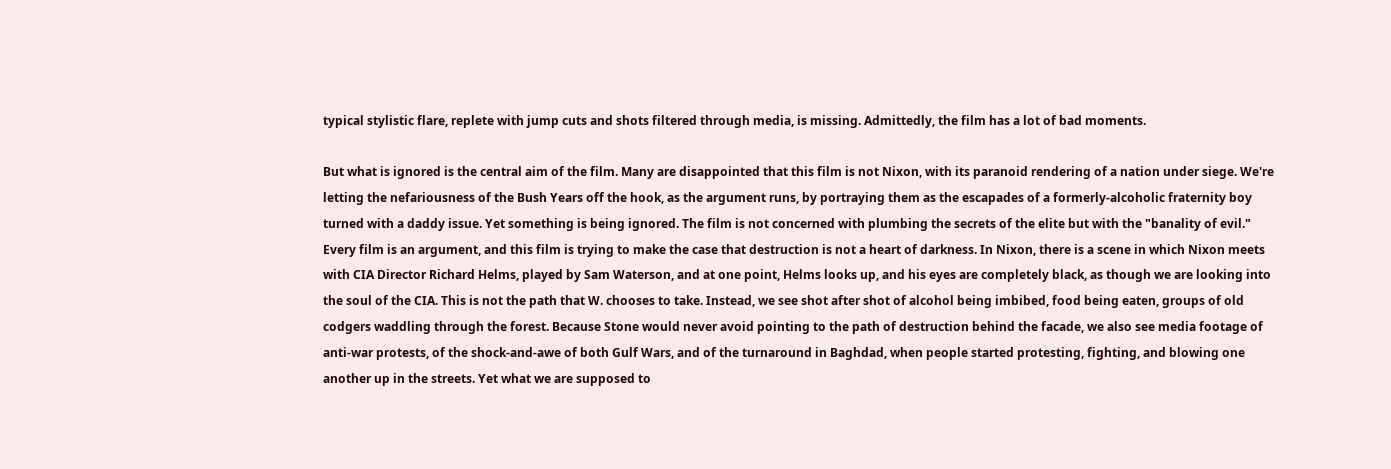typical stylistic flare, replete with jump cuts and shots filtered through media, is missing. Admittedly, the film has a lot of bad moments.

But what is ignored is the central aim of the film. Many are disappointed that this film is not Nixon, with its paranoid rendering of a nation under siege. We're letting the nefariousness of the Bush Years off the hook, as the argument runs, by portraying them as the escapades of a formerly-alcoholic fraternity boy turned with a daddy issue. Yet something is being ignored. The film is not concerned with plumbing the secrets of the elite but with the "banality of evil." Every film is an argument, and this film is trying to make the case that destruction is not a heart of darkness. In Nixon, there is a scene in which Nixon meets with CIA Director Richard Helms, played by Sam Waterson, and at one point, Helms looks up, and his eyes are completely black, as though we are looking into the soul of the CIA. This is not the path that W. chooses to take. Instead, we see shot after shot of alcohol being imbibed, food being eaten, groups of old codgers waddling through the forest. Because Stone would never avoid pointing to the path of destruction behind the facade, we also see media footage of anti-war protests, of the shock-and-awe of both Gulf Wars, and of the turnaround in Baghdad, when people started protesting, fighting, and blowing one another up in the streets. Yet what we are supposed to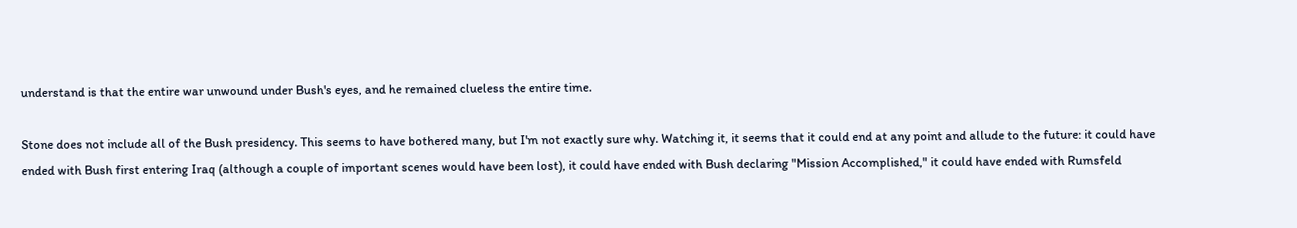understand is that the entire war unwound under Bush's eyes, and he remained clueless the entire time.

Stone does not include all of the Bush presidency. This seems to have bothered many, but I'm not exactly sure why. Watching it, it seems that it could end at any point and allude to the future: it could have ended with Bush first entering Iraq (although a couple of important scenes would have been lost), it could have ended with Bush declaring "Mission Accomplished," it could have ended with Rumsfeld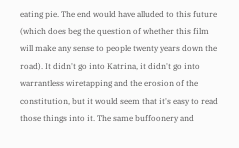eating pie. The end would have alluded to this future (which does beg the question of whether this film will make any sense to people twenty years down the road). It didn't go into Katrina, it didn't go into warrantless wiretapping and the erosion of the constitution, but it would seem that it's easy to read those things into it. The same buffoonery and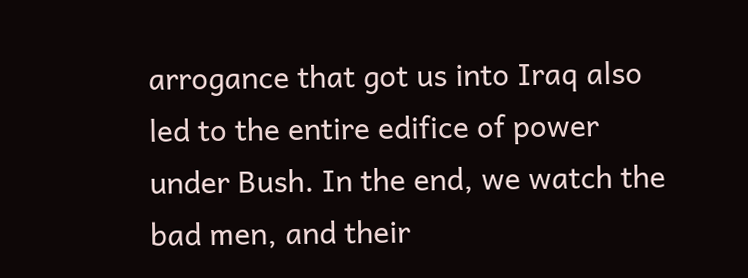arrogance that got us into Iraq also led to the entire edifice of power under Bush. In the end, we watch the bad men, and their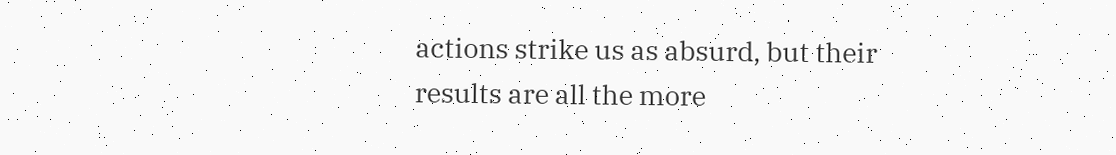actions strike us as absurd, but their results are all the more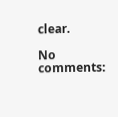clear.

No comments: